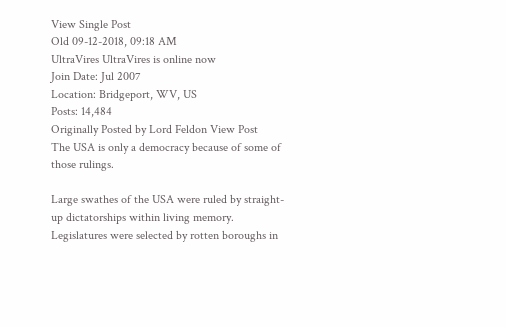View Single Post
Old 09-12-2018, 09:18 AM
UltraVires UltraVires is online now
Join Date: Jul 2007
Location: Bridgeport, WV, US
Posts: 14,484
Originally Posted by Lord Feldon View Post
The USA is only a democracy because of some of those rulings.

Large swathes of the USA were ruled by straight-up dictatorships within living memory. Legislatures were selected by rotten boroughs in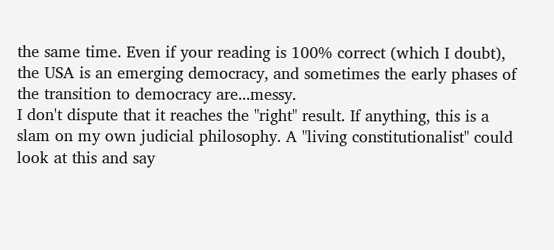the same time. Even if your reading is 100% correct (which I doubt), the USA is an emerging democracy, and sometimes the early phases of the transition to democracy are...messy.
I don't dispute that it reaches the "right" result. If anything, this is a slam on my own judicial philosophy. A "living constitutionalist" could look at this and say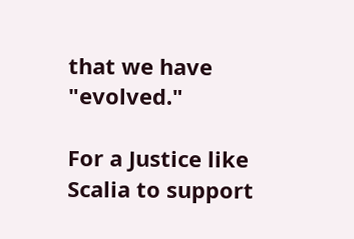that we have "evolved."

For a Justice like Scalia to support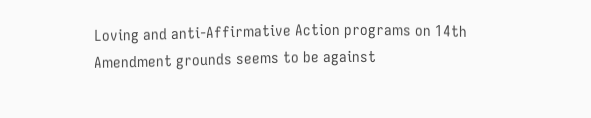Loving and anti-Affirmative Action programs on 14th Amendment grounds seems to be against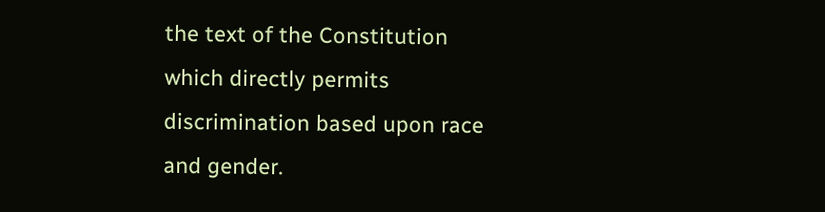the text of the Constitution which directly permits discrimination based upon race and gender.